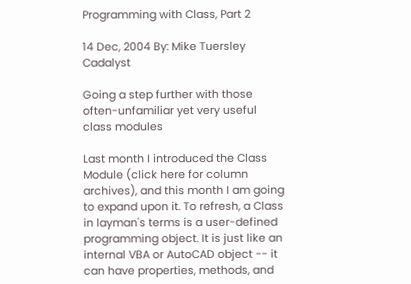Programming with Class, Part 2

14 Dec, 2004 By: Mike Tuersley Cadalyst

Going a step further with those often-unfamiliar yet very useful class modules

Last month I introduced the Class Module (click here for column archives), and this month I am going to expand upon it. To refresh, a Class in layman's terms is a user-defined programming object. It is just like an internal VBA or AutoCAD object -- it can have properties, methods, and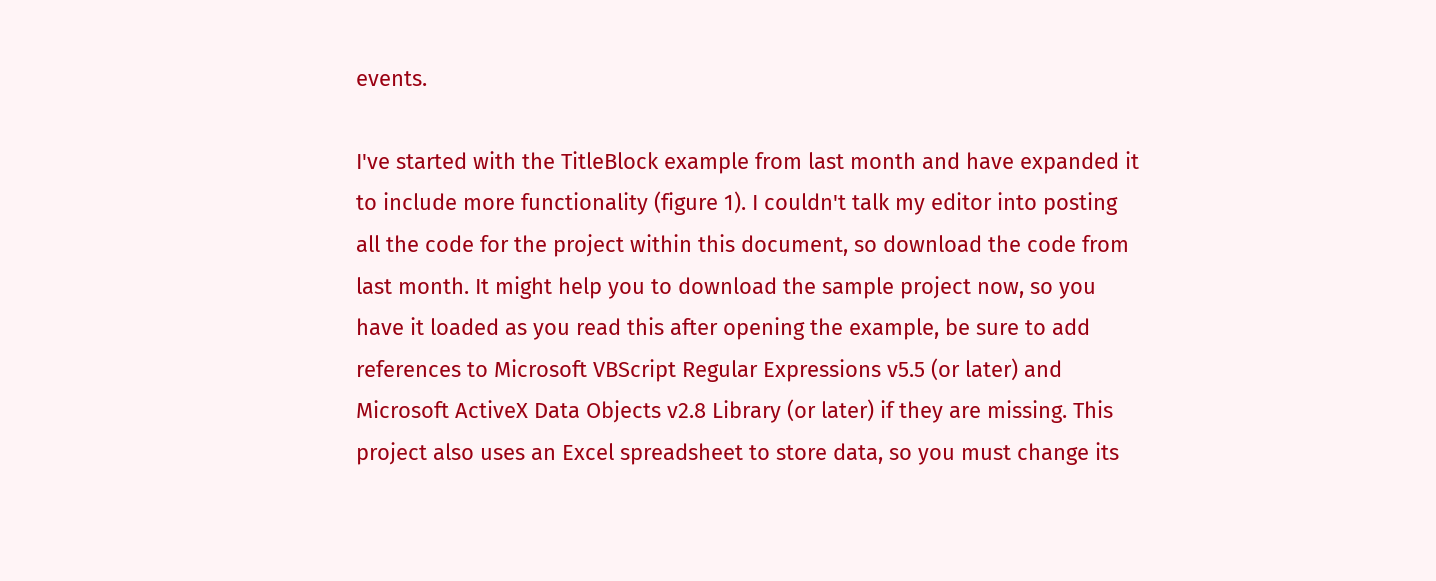events.

I've started with the TitleBlock example from last month and have expanded it to include more functionality (figure 1). I couldn't talk my editor into posting all the code for the project within this document, so download the code from last month. It might help you to download the sample project now, so you have it loaded as you read this after opening the example, be sure to add references to Microsoft VBScript Regular Expressions v5.5 (or later) and Microsoft ActiveX Data Objects v2.8 Library (or later) if they are missing. This project also uses an Excel spreadsheet to store data, so you must change its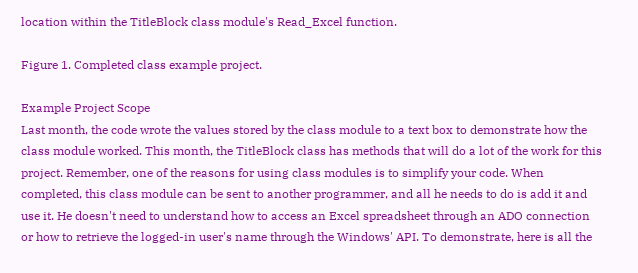location within the TitleBlock class module's Read_Excel function.

Figure 1. Completed class example project.

Example Project Scope
Last month, the code wrote the values stored by the class module to a text box to demonstrate how the class module worked. This month, the TitleBlock class has methods that will do a lot of the work for this project. Remember, one of the reasons for using class modules is to simplify your code. When completed, this class module can be sent to another programmer, and all he needs to do is add it and use it. He doesn't need to understand how to access an Excel spreadsheet through an ADO connection or how to retrieve the logged-in user's name through the Windows' API. To demonstrate, here is all the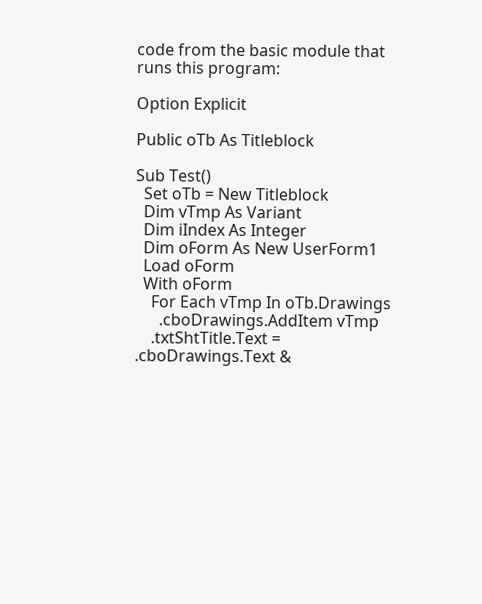code from the basic module that runs this program:

Option Explicit

Public oTb As Titleblock

Sub Test()
  Set oTb = New Titleblock
  Dim vTmp As Variant
  Dim iIndex As Integer
  Dim oForm As New UserForm1
  Load oForm
  With oForm
    For Each vTmp In oTb.Drawings
      .cboDrawings.AddItem vTmp
    .txtShtTitle.Text = .cboDrawings.Text &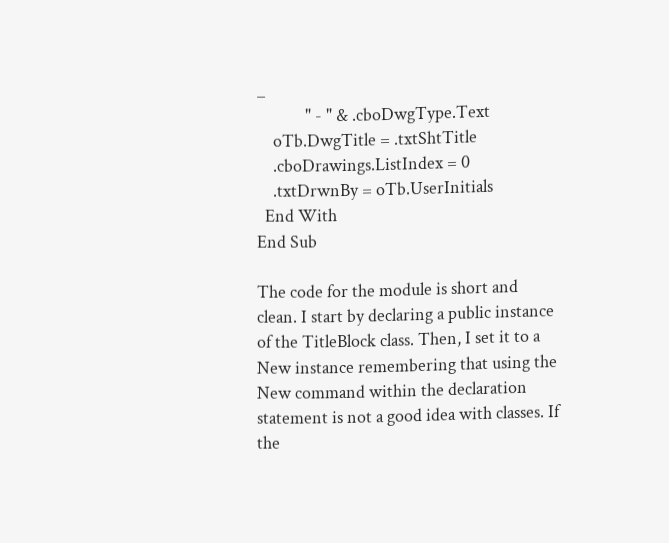_
            " - " & .cboDwgType.Text
    oTb.DwgTitle = .txtShtTitle
    .cboDrawings.ListIndex = 0
    .txtDrwnBy = oTb.UserInitials
  End With
End Sub

The code for the module is short and clean. I start by declaring a public instance of the TitleBlock class. Then, I set it to a New instance remembering that using the New command within the declaration statement is not a good idea with classes. If the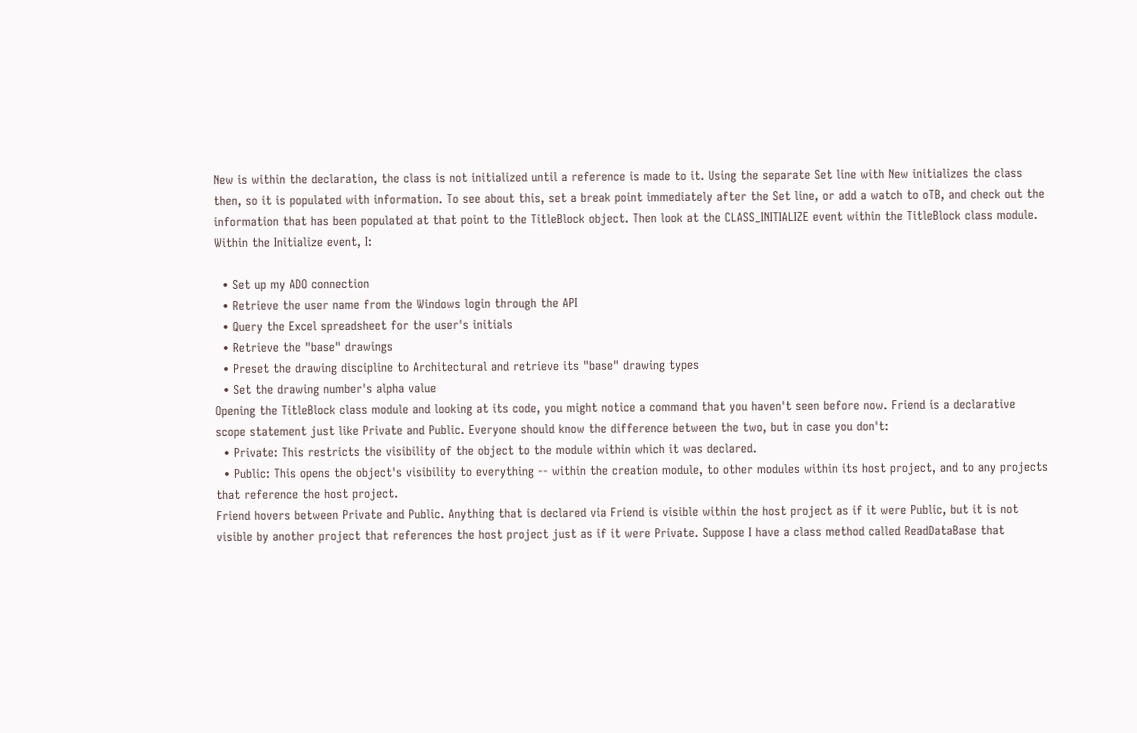New is within the declaration, the class is not initialized until a reference is made to it. Using the separate Set line with New initializes the class then, so it is populated with information. To see about this, set a break point immediately after the Set line, or add a watch to oTB, and check out the information that has been populated at that point to the TitleBlock object. Then look at the CLASS_INITIALIZE event within the TitleBlock class module. Within the Initialize event, I:

  • Set up my ADO connection
  • Retrieve the user name from the Windows login through the API
  • Query the Excel spreadsheet for the user's initials
  • Retrieve the "base" drawings
  • Preset the drawing discipline to Architectural and retrieve its "base" drawing types
  • Set the drawing number's alpha value
Opening the TitleBlock class module and looking at its code, you might notice a command that you haven't seen before now. Friend is a declarative scope statement just like Private and Public. Everyone should know the difference between the two, but in case you don't:
  • Private: This restricts the visibility of the object to the module within which it was declared.
  • Public: This opens the object's visibility to everything -- within the creation module, to other modules within its host project, and to any projects that reference the host project.
Friend hovers between Private and Public. Anything that is declared via Friend is visible within the host project as if it were Public, but it is not visible by another project that references the host project just as if it were Private. Suppose I have a class method called ReadDataBase that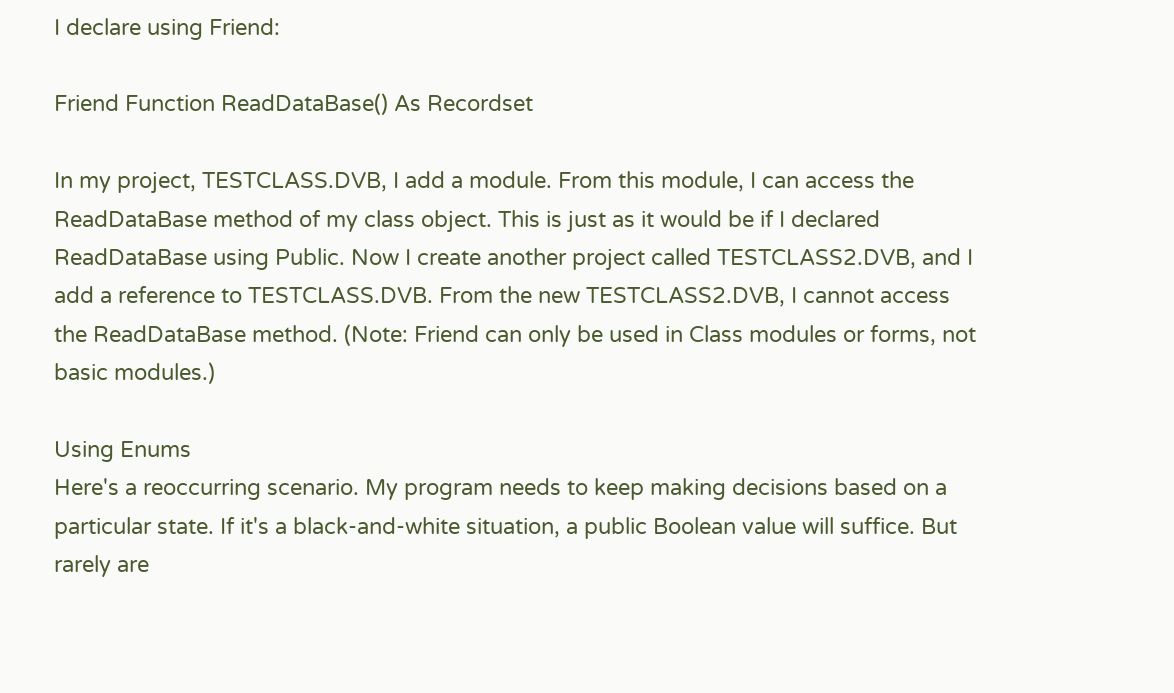I declare using Friend:

Friend Function ReadDataBase() As Recordset

In my project, TESTCLASS.DVB, I add a module. From this module, I can access the ReadDataBase method of my class object. This is just as it would be if I declared ReadDataBase using Public. Now I create another project called TESTCLASS2.DVB, and I add a reference to TESTCLASS.DVB. From the new TESTCLASS2.DVB, I cannot access the ReadDataBase method. (Note: Friend can only be used in Class modules or forms, not basic modules.)

Using Enums
Here's a reoccurring scenario. My program needs to keep making decisions based on a particular state. If it's a black-and-white situation, a public Boolean value will suffice. But rarely are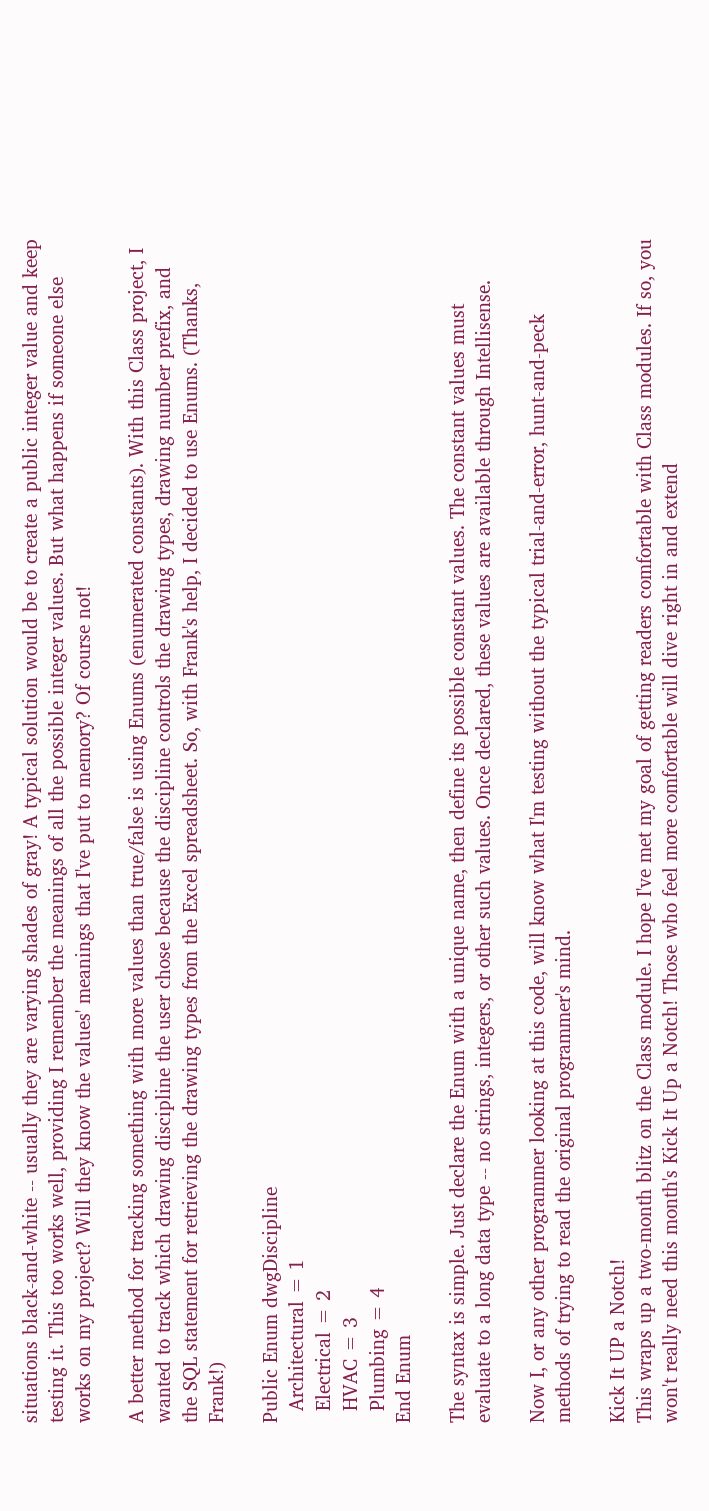situations black-and-white -- usually they are varying shades of gray! A typical solution would be to create a public integer value and keep testing it. This too works well, providing I remember the meanings of all the possible integer values. But what happens if someone else works on my project? Will they know the values' meanings that I've put to memory? Of course not!

A better method for tracking something with more values than true/false is using Enums (enumerated constants). With this Class project, I wanted to track which drawing discipline the user chose because the discipline controls the drawing types, drawing number prefix, and the SQL statement for retrieving the drawing types from the Excel spreadsheet. So, with Frank's help, I decided to use Enums. (Thanks, Frank!)

Public Enum dwgDiscipline
  Architectural = 1
  Electrical = 2
  HVAC = 3
  Plumbing = 4
End Enum

The syntax is simple. Just declare the Enum with a unique name, then define its possible constant values. The constant values must evaluate to a long data type -- no strings, integers, or other such values. Once declared, these values are available through Intellisense.

Now I, or any other programmer looking at this code, will know what I'm testing without the typical trial-and-error, hunt-and-peck methods of trying to read the original programmer's mind.

Kick It UP a Notch!
This wraps up a two-month blitz on the Class module. I hope I've met my goal of getting readers comfortable with Class modules. If so, you won't really need this month's Kick It Up a Notch! Those who feel more comfortable will dive right in and extend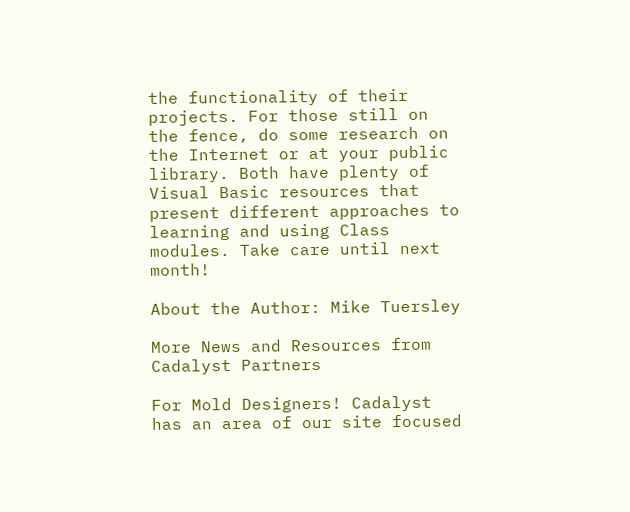the functionality of their projects. For those still on the fence, do some research on the Internet or at your public library. Both have plenty of Visual Basic resources that present different approaches to learning and using Class modules. Take care until next month!

About the Author: Mike Tuersley

More News and Resources from Cadalyst Partners

For Mold Designers! Cadalyst has an area of our site focused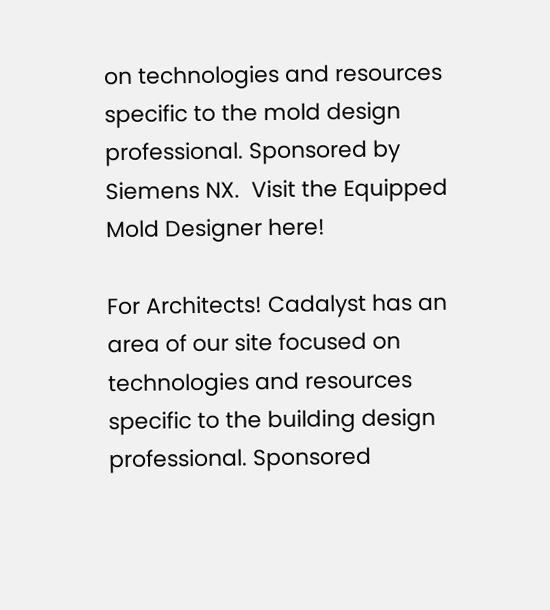on technologies and resources specific to the mold design professional. Sponsored by Siemens NX.  Visit the Equipped Mold Designer here!

For Architects! Cadalyst has an area of our site focused on technologies and resources specific to the building design professional. Sponsored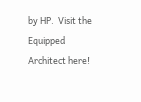by HP.  Visit the Equipped Architect here!